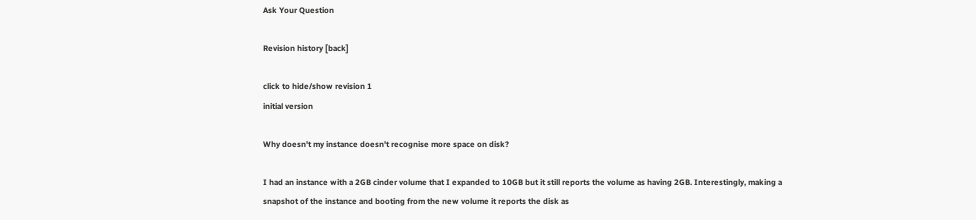Ask Your Question

Revision history [back]

click to hide/show revision 1
initial version

Why doesn't my instance doesn't recognise more space on disk?

I had an instance with a 2GB cinder volume that I expanded to 10GB but it still reports the volume as having 2GB. Interestingly, making a snapshot of the instance and booting from the new volume it reports the disk as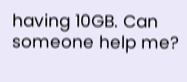having 10GB. Can someone help me?